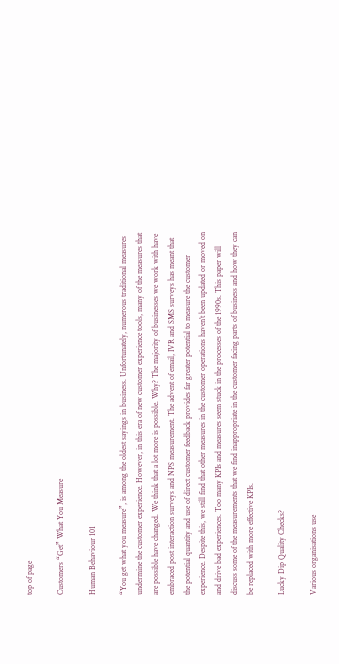top of page

Customers “Get” What You Measure

Human Behaviour 101

“You get what you measure”, is among the oldest sayings in business. Unfortunately, numerous traditional measures undermine the customer experience. However, in this era of new customer experience tools, many of the measures that are possible have changed. We think that a lot more is possible. Why? The majority of businesses we work with have embraced post interaction surveys and NPS measurement. The advent of email, IVR and SMS surveys has meant that the potential quantity and use of direct customer feedback provides far greater potential to measure the customer experience. Despite this, we still find that other measures in the customer operations haven’t been updated or moved on and drive bad experiences. Too many KPIs and measures seem stuck in the processes of the 1990s. This paper will discuss some of the measurements that we find inappropriate in the customer facing parts of business and how they can be replaced with more effective KPIs.

Lucky Dip Quality Checks?

Various organisations use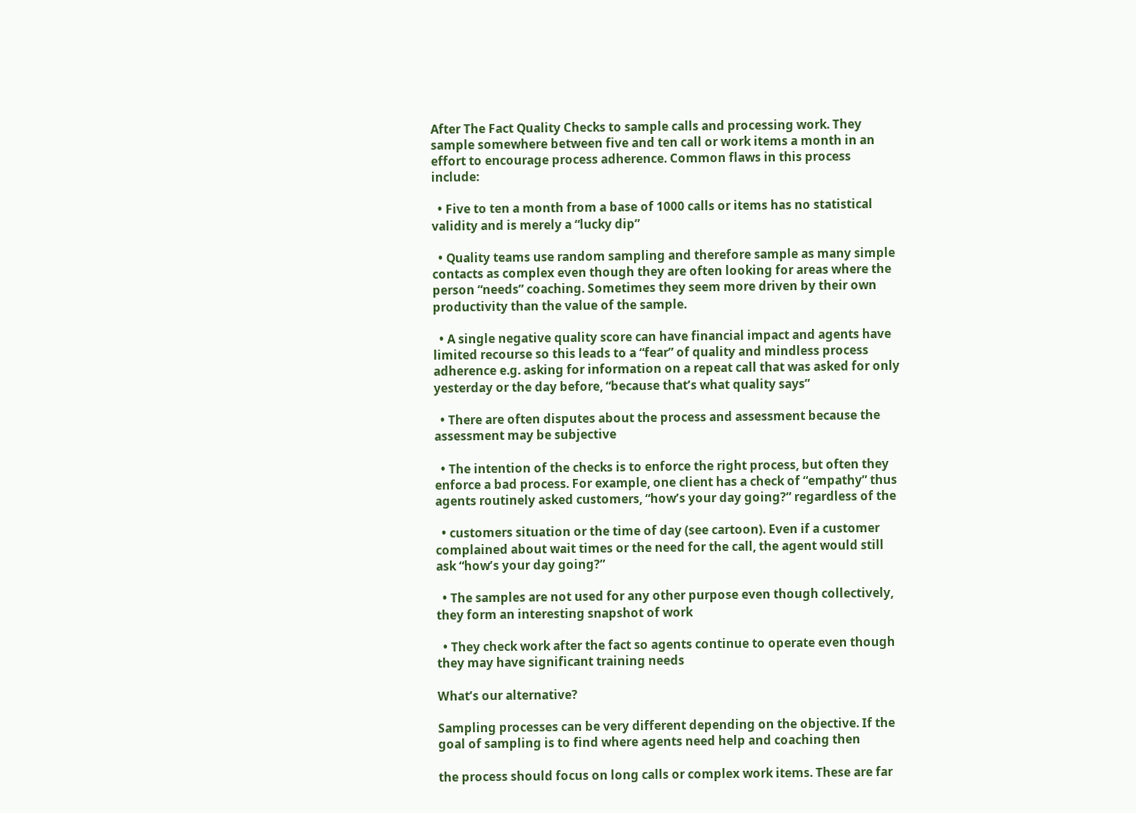After The Fact Quality Checks to sample calls and processing work. They sample somewhere between five and ten call or work items a month in an effort to encourage process adherence. Common flaws in this process include:

  • Five to ten a month from a base of 1000 calls or items has no statistical validity and is merely a “lucky dip”

  • Quality teams use random sampling and therefore sample as many simple contacts as complex even though they are often looking for areas where the person “needs” coaching. Sometimes they seem more driven by their own productivity than the value of the sample.

  • A single negative quality score can have financial impact and agents have limited recourse so this leads to a “fear” of quality and mindless process adherence e.g. asking for information on a repeat call that was asked for only yesterday or the day before, “because that’s what quality says”

  • There are often disputes about the process and assessment because the assessment may be subjective

  • The intention of the checks is to enforce the right process, but often they enforce a bad process. For example, one client has a check of “empathy” thus agents routinely asked customers, “how’s your day going?” regardless of the

  • customers situation or the time of day (see cartoon). Even if a customer complained about wait times or the need for the call, the agent would still ask “how’s your day going?”

  • The samples are not used for any other purpose even though collectively, they form an interesting snapshot of work

  • They check work after the fact so agents continue to operate even though they may have significant training needs

What’s our alternative?

Sampling processes can be very different depending on the objective. If the goal of sampling is to find where agents need help and coaching then

the process should focus on long calls or complex work items. These are far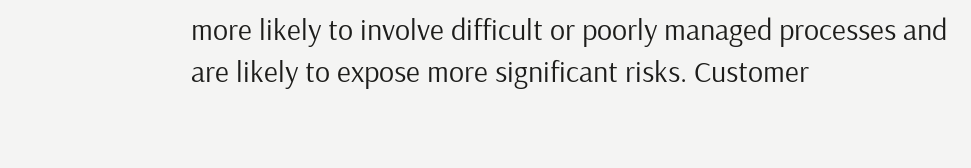more likely to involve difficult or poorly managed processes and are likely to expose more significant risks. Customer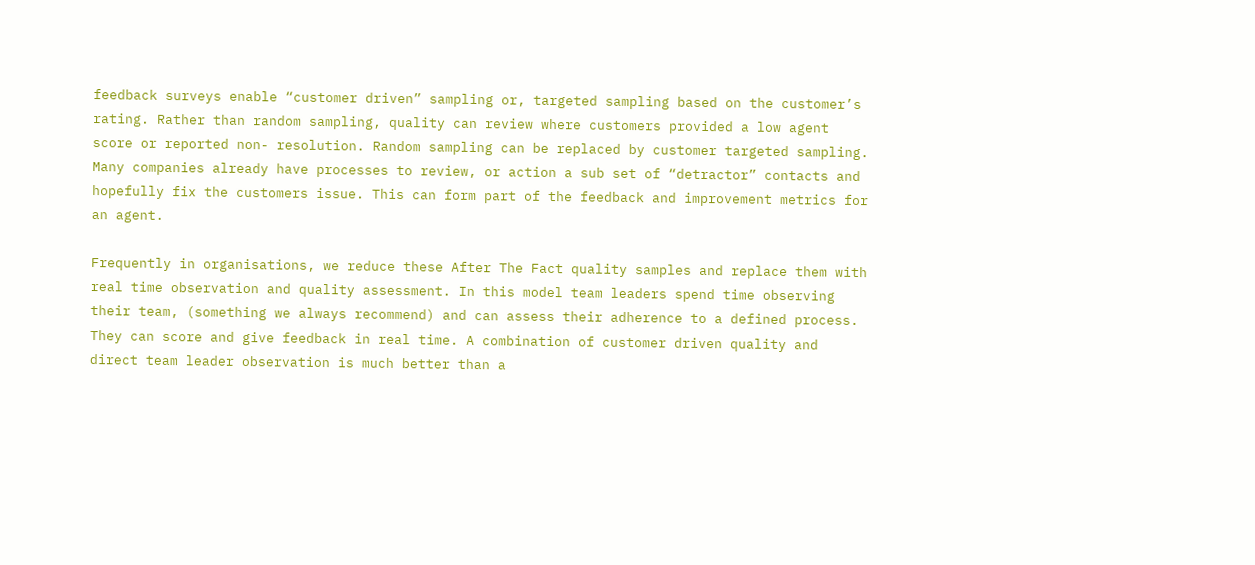feedback surveys enable “customer driven” sampling or, targeted sampling based on the customer’s rating. Rather than random sampling, quality can review where customers provided a low agent score or reported non- resolution. Random sampling can be replaced by customer targeted sampling. Many companies already have processes to review, or action a sub set of “detractor” contacts and hopefully fix the customers issue. This can form part of the feedback and improvement metrics for an agent.

Frequently in organisations, we reduce these After The Fact quality samples and replace them with real time observation and quality assessment. In this model team leaders spend time observing their team, (something we always recommend) and can assess their adherence to a defined process. They can score and give feedback in real time. A combination of customer driven quality and direct team leader observation is much better than a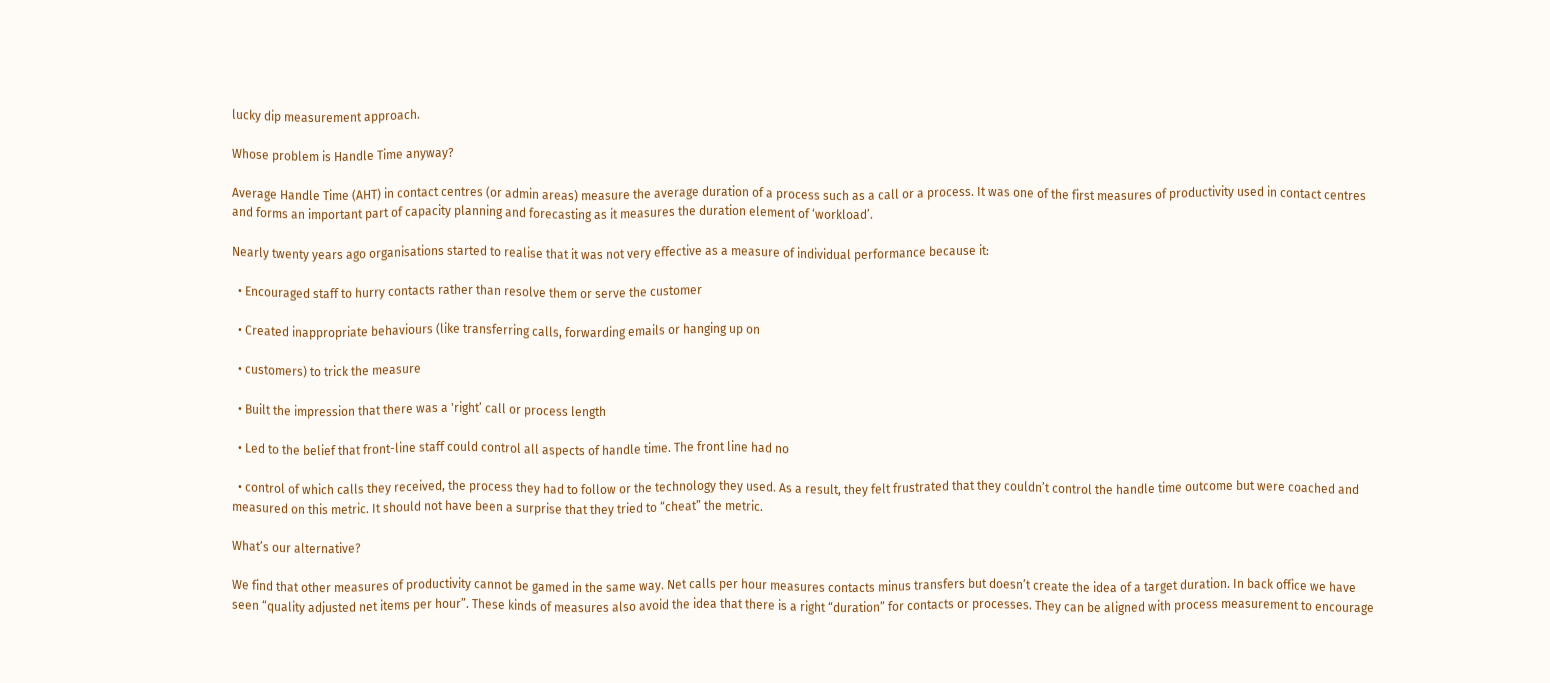lucky dip measurement approach.

Whose problem is Handle Time anyway?

Average Handle Time (AHT) in contact centres (or admin areas) measure the average duration of a process such as a call or a process. It was one of the first measures of productivity used in contact centres and forms an important part of capacity planning and forecasting as it measures the duration element of ‘workload’.

Nearly twenty years ago organisations started to realise that it was not very effective as a measure of individual performance because it:

  • Encouraged staff to hurry contacts rather than resolve them or serve the customer

  • Created inappropriate behaviours (like transferring calls, forwarding emails or hanging up on

  • customers) to trick the measure

  • Built the impression that there was a 'right’ call or process length

  • Led to the belief that front-line staff could control all aspects of handle time. The front line had no

  • control of which calls they received, the process they had to follow or the technology they used. As a result, they felt frustrated that they couldn’t control the handle time outcome but were coached and measured on this metric. It should not have been a surprise that they tried to “cheat” the metric.

What’s our alternative?

We find that other measures of productivity cannot be gamed in the same way. Net calls per hour measures contacts minus transfers but doesn’t create the idea of a target duration. In back office we have seen “quality adjusted net items per hour”. These kinds of measures also avoid the idea that there is a right “duration” for contacts or processes. They can be aligned with process measurement to encourage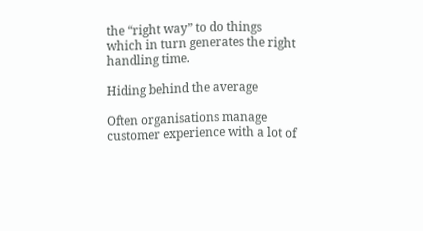the “right way” to do things which in turn generates the right handling time.

Hiding behind the average

Often organisations manage customer experience with a lot of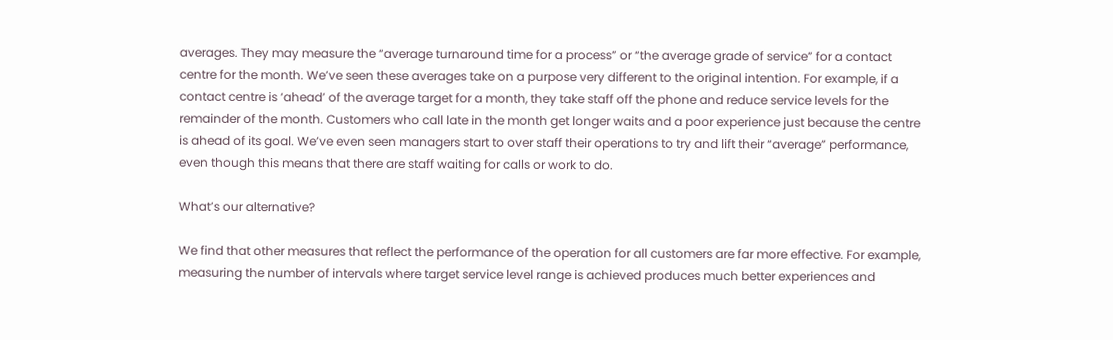averages. They may measure the “average turnaround time for a process” or “the average grade of service” for a contact centre for the month. We’ve seen these averages take on a purpose very different to the original intention. For example, if a contact centre is ‘ahead’ of the average target for a month, they take staff off the phone and reduce service levels for the remainder of the month. Customers who call late in the month get longer waits and a poor experience just because the centre is ahead of its goal. We’ve even seen managers start to over staff their operations to try and lift their “average” performance, even though this means that there are staff waiting for calls or work to do.

What’s our alternative?

We find that other measures that reflect the performance of the operation for all customers are far more effective. For example, measuring the number of intervals where target service level range is achieved produces much better experiences and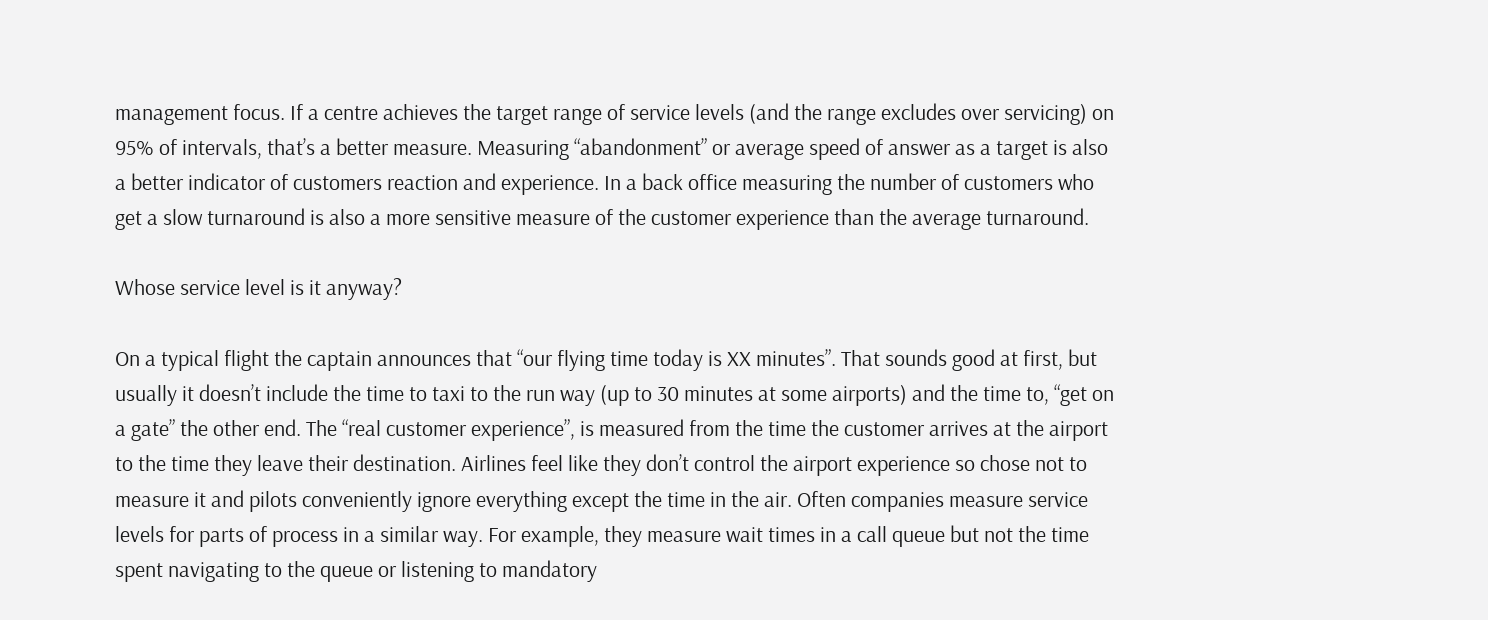management focus. If a centre achieves the target range of service levels (and the range excludes over servicing) on 95% of intervals, that’s a better measure. Measuring “abandonment” or average speed of answer as a target is also a better indicator of customers reaction and experience. In a back office measuring the number of customers who get a slow turnaround is also a more sensitive measure of the customer experience than the average turnaround.

Whose service level is it anyway?

On a typical flight the captain announces that “our flying time today is XX minutes”. That sounds good at first, but usually it doesn’t include the time to taxi to the run way (up to 30 minutes at some airports) and the time to, “get on a gate” the other end. The “real customer experience”, is measured from the time the customer arrives at the airport to the time they leave their destination. Airlines feel like they don’t control the airport experience so chose not to measure it and pilots conveniently ignore everything except the time in the air. Often companies measure service levels for parts of process in a similar way. For example, they measure wait times in a call queue but not the time spent navigating to the queue or listening to mandatory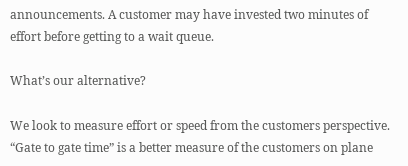announcements. A customer may have invested two minutes of effort before getting to a wait queue.

What’s our alternative?

We look to measure effort or speed from the customers perspective. “Gate to gate time” is a better measure of the customers on plane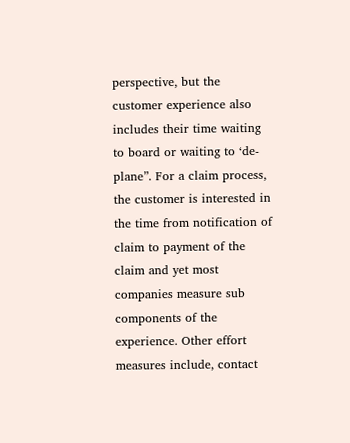perspective, but the customer experience also includes their time waiting to board or waiting to ‘de-plane”. For a claim process, the customer is interested in the time from notification of claim to payment of the claim and yet most companies measure sub components of the experience. Other effort measures include, contact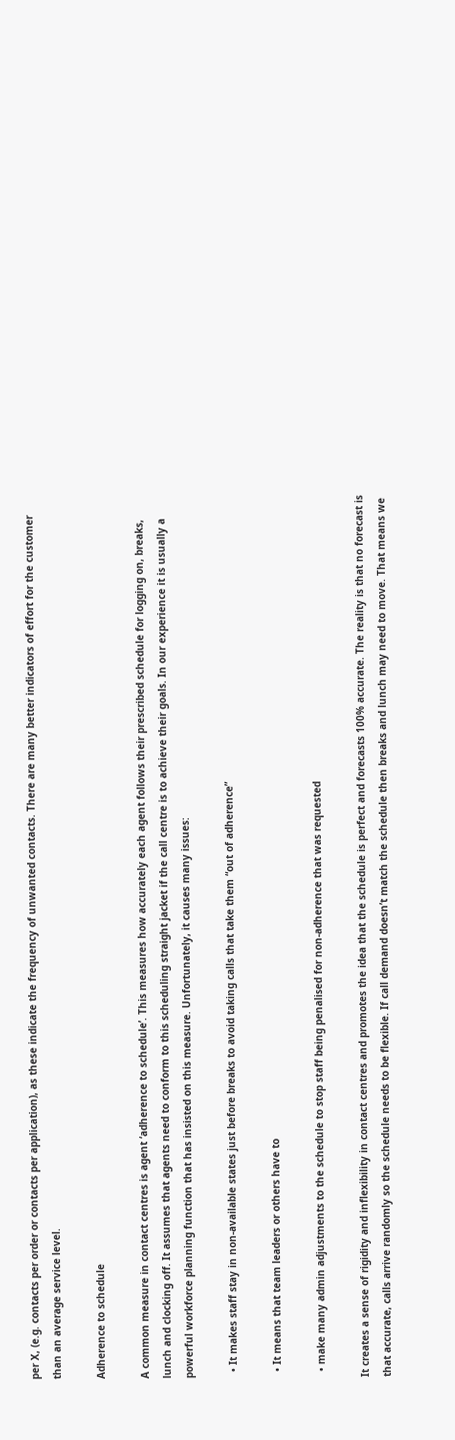per X, (e.g. contacts per order or contacts per application), as these indicate the frequency of unwanted contacts. There are many better indicators of effort for the customer than an average service level.

Adherence to schedule

A common measure in contact centres is agent ‘adherence to schedule’. This measures how accurately each agent follows their prescribed schedule for logging on, breaks, lunch and clocking off. It assumes that agents need to conform to this scheduling straight jacket if the call centre is to achieve their goals. In our experience it is usually a powerful workforce planning function that has insisted on this measure. Unfortunately, it causes many issues:

  • It makes staff stay in non-available states just before breaks to avoid taking calls that take them “out of adherence”

  • It means that team leaders or others have to

  • make many admin adjustments to the schedule to stop staff being penalised for non-adherence that was requested

It creates a sense of rigidity and inflexibility in contact centres and promotes the idea that the schedule is perfect and forecasts 100% accurate. The reality is that no forecast is that accurate, calls arrive randomly so the schedule needs to be flexible. If call demand doesn’t match the schedule then breaks and lunch may need to move. That means we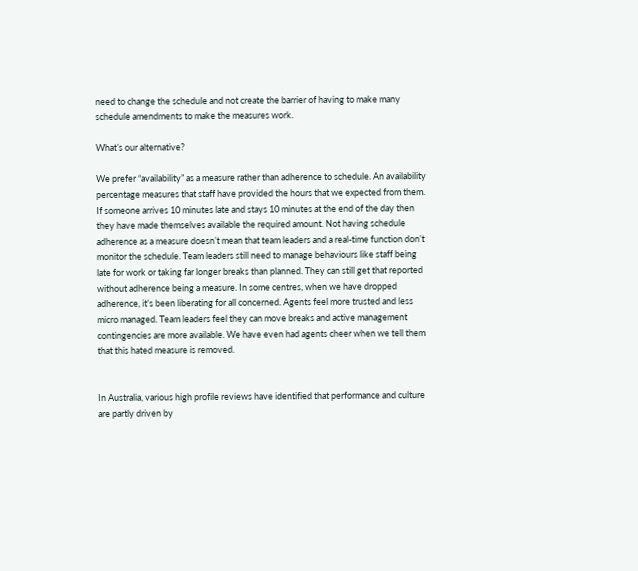need to change the schedule and not create the barrier of having to make many schedule amendments to make the measures work.

What’s our alternative?

We prefer “availability” as a measure rather than adherence to schedule. An availability percentage measures that staff have provided the hours that we expected from them. If someone arrives 10 minutes late and stays 10 minutes at the end of the day then they have made themselves available the required amount. Not having schedule adherence as a measure doesn’t mean that team leaders and a real-time function don’t monitor the schedule. Team leaders still need to manage behaviours like staff being late for work or taking far longer breaks than planned. They can still get that reported without adherence being a measure. In some centres, when we have dropped adherence, it’s been liberating for all concerned. Agents feel more trusted and less micro managed. Team leaders feel they can move breaks and active management contingencies are more available. We have even had agents cheer when we tell them that this hated measure is removed.


In Australia, various high profile reviews have identified that performance and culture are partly driven by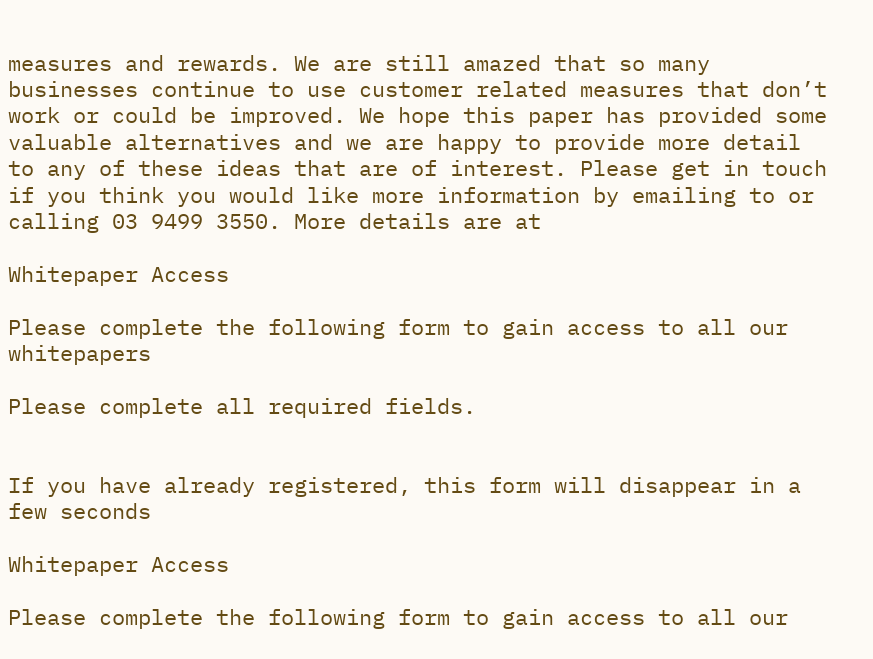measures and rewards. We are still amazed that so many businesses continue to use customer related measures that don’t work or could be improved. We hope this paper has provided some valuable alternatives and we are happy to provide more detail to any of these ideas that are of interest. Please get in touch if you think you would like more information by emailing to or calling 03 9499 3550. More details are at

Whitepaper Access

Please complete the following form to gain access to all our whitepapers

Please complete all required fields.


If you have already registered, this form will disappear in a few seconds

Whitepaper Access

Please complete the following form to gain access to all our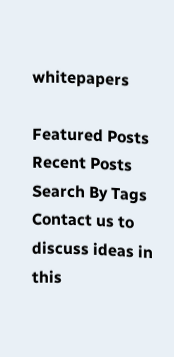whitepapers

Featured Posts
Recent Posts
Search By Tags
Contact us to discuss ideas in this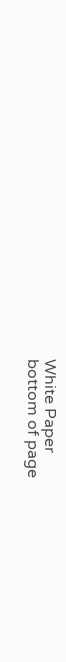White Paper
bottom of page